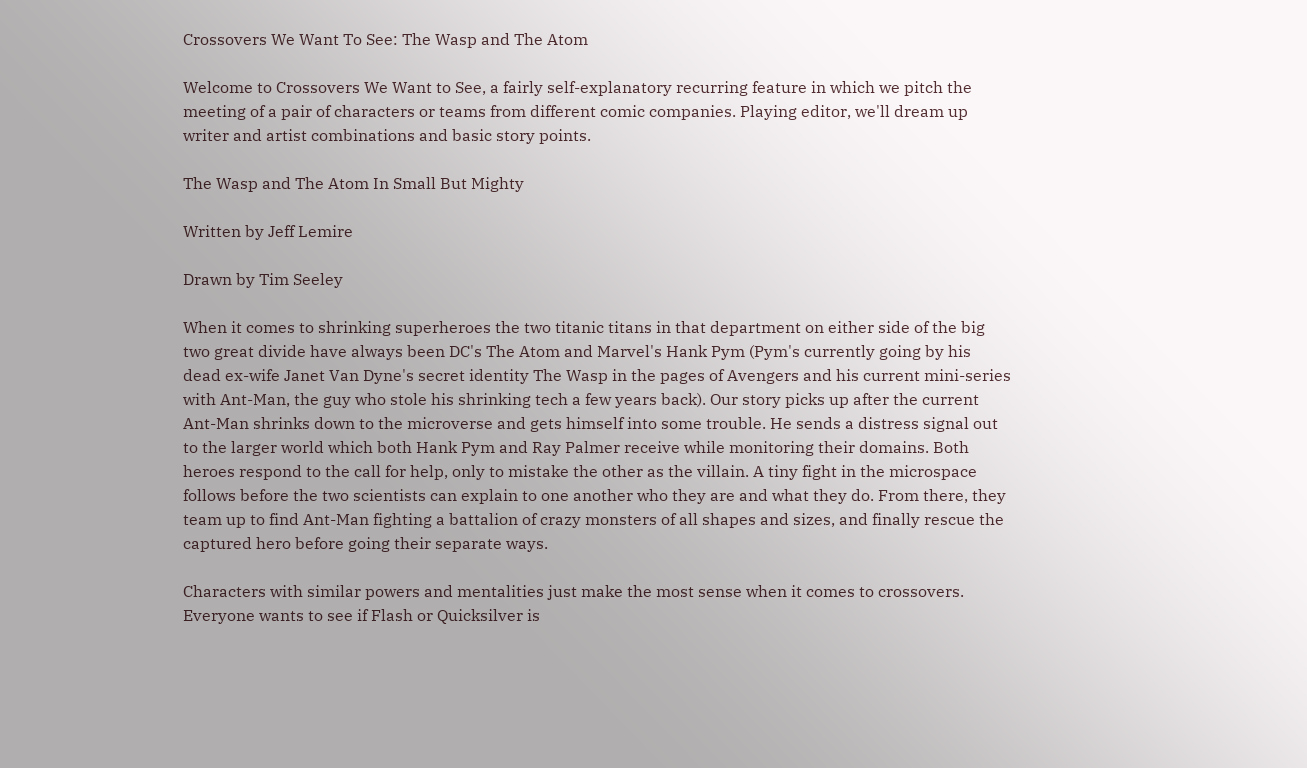Crossovers We Want To See: The Wasp and The Atom

Welcome to Crossovers We Want to See, a fairly self-explanatory recurring feature in which we pitch the meeting of a pair of characters or teams from different comic companies. Playing editor, we'll dream up writer and artist combinations and basic story points.

The Wasp and The Atom In Small But Mighty

Written by Jeff Lemire

Drawn by Tim Seeley

When it comes to shrinking superheroes the two titanic titans in that department on either side of the big two great divide have always been DC's The Atom and Marvel's Hank Pym (Pym's currently going by his dead ex-wife Janet Van Dyne's secret identity The Wasp in the pages of Avengers and his current mini-series with Ant-Man, the guy who stole his shrinking tech a few years back). Our story picks up after the current Ant-Man shrinks down to the microverse and gets himself into some trouble. He sends a distress signal out to the larger world which both Hank Pym and Ray Palmer receive while monitoring their domains. Both heroes respond to the call for help, only to mistake the other as the villain. A tiny fight in the microspace follows before the two scientists can explain to one another who they are and what they do. From there, they team up to find Ant-Man fighting a battalion of crazy monsters of all shapes and sizes, and finally rescue the captured hero before going their separate ways.

Characters with similar powers and mentalities just make the most sense when it comes to crossovers. Everyone wants to see if Flash or Quicksilver is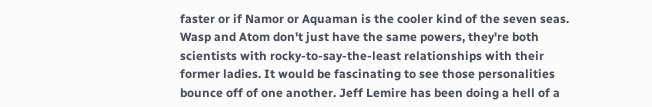faster or if Namor or Aquaman is the cooler kind of the seven seas. Wasp and Atom don't just have the same powers, they're both scientists with rocky-to-say-the-least relationships with their former ladies. It would be fascinating to see those personalities bounce off of one another. Jeff Lemire has been doing a hell of a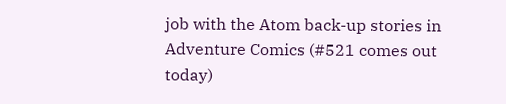job with the Atom back-up stories in Adventure Comics (#521 comes out today)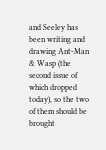and Seeley has been writing and drawing Ant-Man & Wasp (the second issue of which dropped today), so the two of them should be brought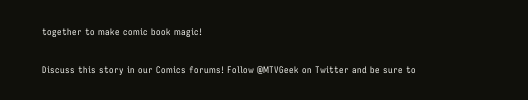together to make comic book magic!


Discuss this story in our Comics forums! Follow @MTVGeek on Twitter and be sure to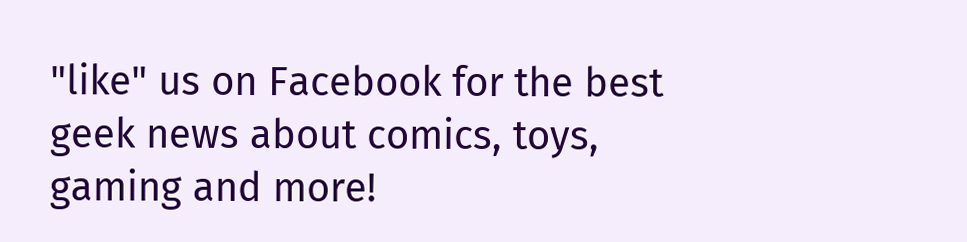"like" us on Facebook for the best geek news about comics, toys, gaming and more!